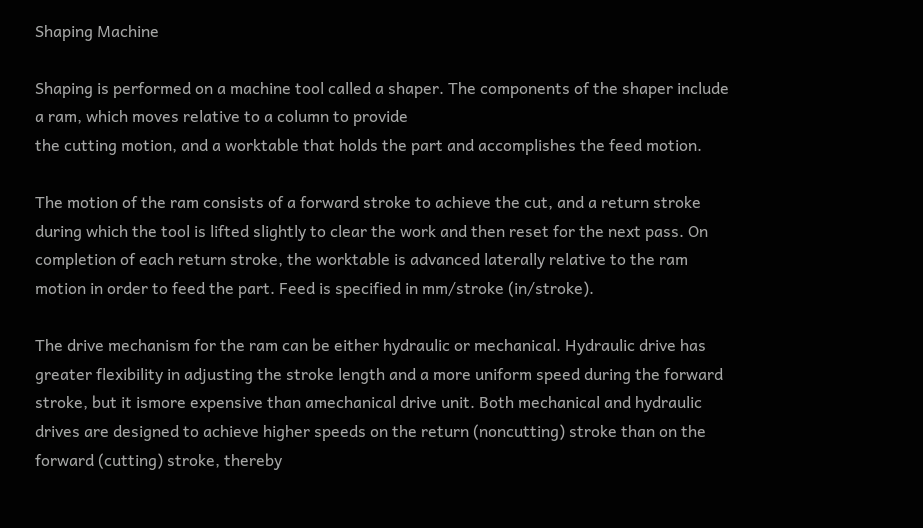Shaping Machine

Shaping is performed on a machine tool called a shaper. The components of the shaper include a ram, which moves relative to a column to provide
the cutting motion, and a worktable that holds the part and accomplishes the feed motion.

The motion of the ram consists of a forward stroke to achieve the cut, and a return stroke during which the tool is lifted slightly to clear the work and then reset for the next pass. On completion of each return stroke, the worktable is advanced laterally relative to the ram motion in order to feed the part. Feed is specified in mm/stroke (in/stroke).

The drive mechanism for the ram can be either hydraulic or mechanical. Hydraulic drive has greater flexibility in adjusting the stroke length and a more uniform speed during the forward stroke, but it ismore expensive than amechanical drive unit. Both mechanical and hydraulic drives are designed to achieve higher speeds on the return (noncutting) stroke than on the forward (cutting) stroke, thereby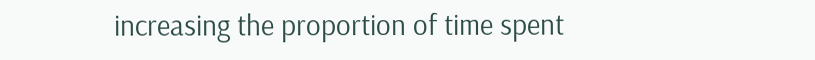increasing the proportion of time spent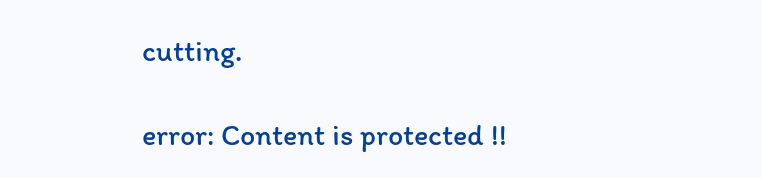cutting.

error: Content is protected !!